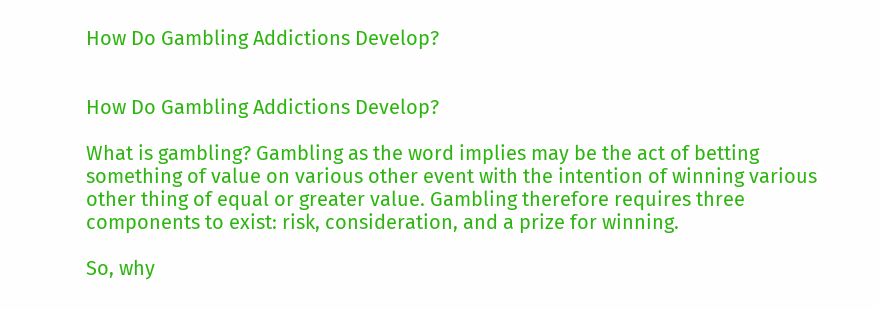How Do Gambling Addictions Develop?


How Do Gambling Addictions Develop?

What is gambling? Gambling as the word implies may be the act of betting something of value on various other event with the intention of winning various other thing of equal or greater value. Gambling therefore requires three components to exist: risk, consideration, and a prize for winning.

So, why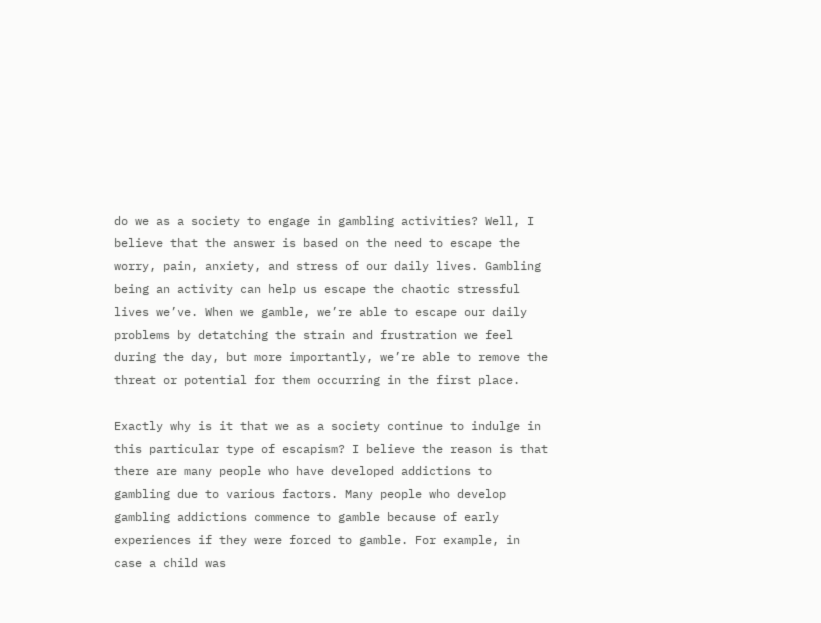do we as a society to engage in gambling activities? Well, I believe that the answer is based on the need to escape the worry, pain, anxiety, and stress of our daily lives. Gambling being an activity can help us escape the chaotic stressful lives we’ve. When we gamble, we’re able to escape our daily problems by detatching the strain and frustration we feel during the day, but more importantly, we’re able to remove the threat or potential for them occurring in the first place.

Exactly why is it that we as a society continue to indulge in this particular type of escapism? I believe the reason is that there are many people who have developed addictions to gambling due to various factors. Many people who develop gambling addictions commence to gamble because of early experiences if they were forced to gamble. For example, in case a child was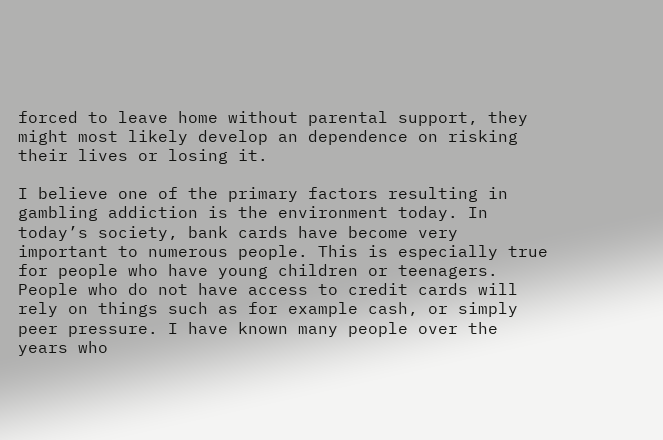forced to leave home without parental support, they might most likely develop an dependence on risking their lives or losing it.

I believe one of the primary factors resulting in gambling addiction is the environment today. In today’s society, bank cards have become very important to numerous people. This is especially true for people who have young children or teenagers. People who do not have access to credit cards will rely on things such as for example cash, or simply peer pressure. I have known many people over the years who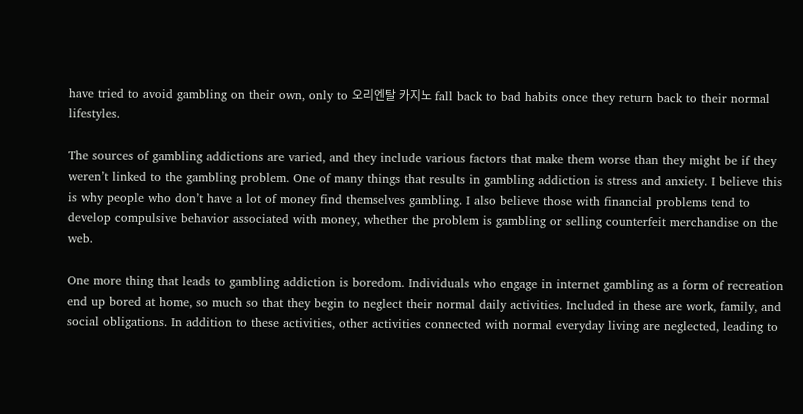have tried to avoid gambling on their own, only to 오리엔탈 카지노 fall back to bad habits once they return back to their normal lifestyles.

The sources of gambling addictions are varied, and they include various factors that make them worse than they might be if they weren’t linked to the gambling problem. One of many things that results in gambling addiction is stress and anxiety. I believe this is why people who don’t have a lot of money find themselves gambling. I also believe those with financial problems tend to develop compulsive behavior associated with money, whether the problem is gambling or selling counterfeit merchandise on the web.

One more thing that leads to gambling addiction is boredom. Individuals who engage in internet gambling as a form of recreation end up bored at home, so much so that they begin to neglect their normal daily activities. Included in these are work, family, and social obligations. In addition to these activities, other activities connected with normal everyday living are neglected, leading to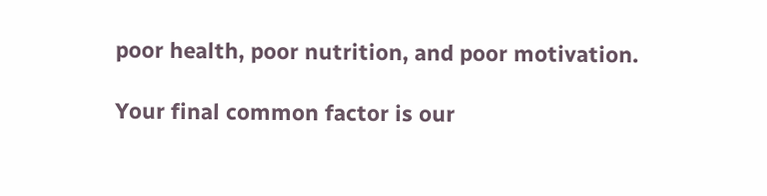poor health, poor nutrition, and poor motivation.

Your final common factor is our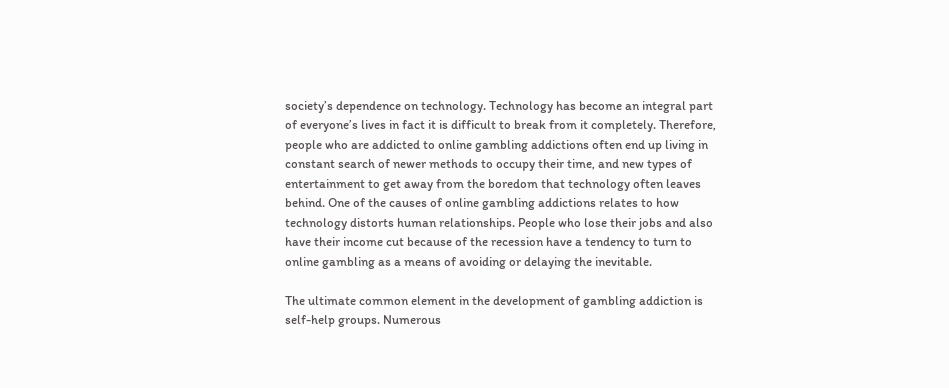society’s dependence on technology. Technology has become an integral part of everyone’s lives in fact it is difficult to break from it completely. Therefore, people who are addicted to online gambling addictions often end up living in constant search of newer methods to occupy their time, and new types of entertainment to get away from the boredom that technology often leaves behind. One of the causes of online gambling addictions relates to how technology distorts human relationships. People who lose their jobs and also have their income cut because of the recession have a tendency to turn to online gambling as a means of avoiding or delaying the inevitable.

The ultimate common element in the development of gambling addiction is self-help groups. Numerous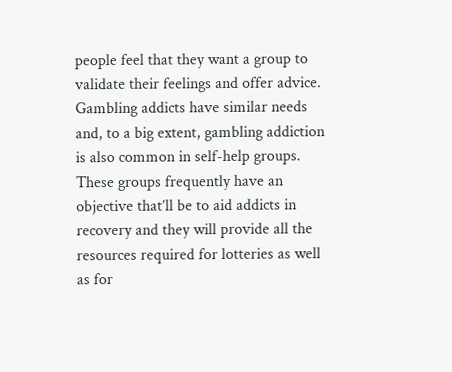people feel that they want a group to validate their feelings and offer advice. Gambling addicts have similar needs and, to a big extent, gambling addiction is also common in self-help groups. These groups frequently have an objective that’ll be to aid addicts in recovery and they will provide all the resources required for lotteries as well as for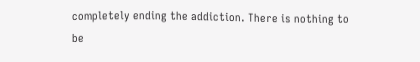completely ending the addiction. There is nothing to be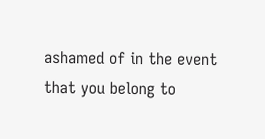ashamed of in the event that you belong to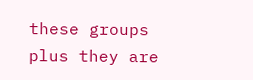these groups plus they are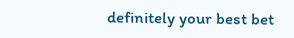definitely your best bet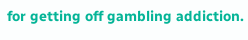for getting off gambling addiction.